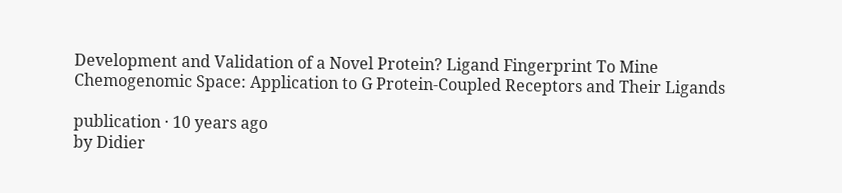Development and Validation of a Novel Protein? Ligand Fingerprint To Mine Chemogenomic Space: Application to G Protein-Coupled Receptors and Their Ligands

publication · 10 years ago
by Didier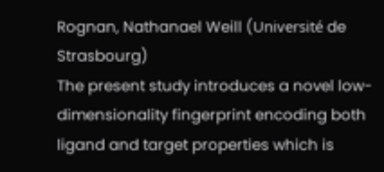Rognan, Nathanael Weill (Université de Strasbourg)
The present study introduces a novel low-dimensionality fingerprint encoding both ligand and target properties which is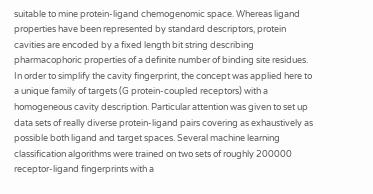suitable to mine protein-ligand chemogenomic space. Whereas ligand properties have been represented by standard descriptors, protein cavities are encoded by a fixed length bit string describing pharmacophoric properties of a definite number of binding site residues. In order to simplify the cavity fingerprint, the concept was applied here to a unique family of targets (G protein-coupled receptors) with a homogeneous cavity description. Particular attention was given to set up data sets of really diverse protein-ligand pairs covering as exhaustively as possible both ligand and target spaces. Several machine learning classification algorithms were trained on two sets of roughly 200000 receptor-ligand fingerprints with a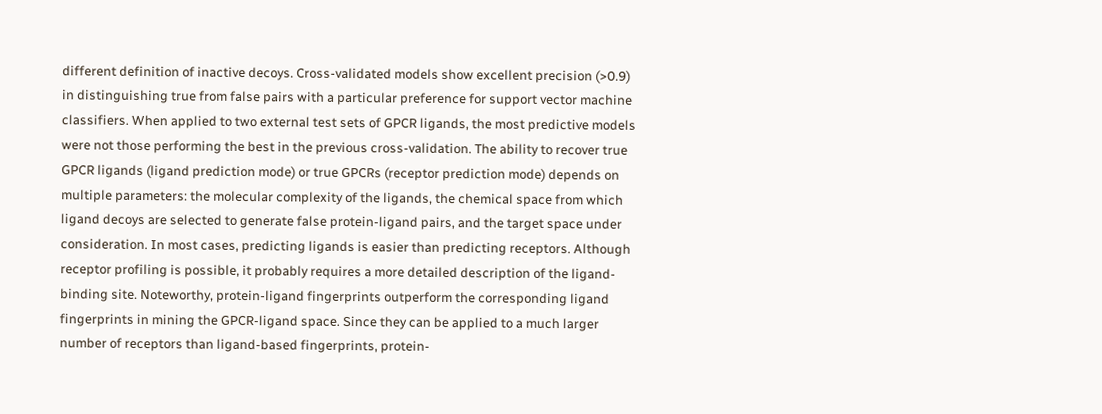different definition of inactive decoys. Cross-validated models show excellent precision (>0.9) in distinguishing true from false pairs with a particular preference for support vector machine classifiers. When applied to two external test sets of GPCR ligands, the most predictive models were not those performing the best in the previous cross-validation. The ability to recover true GPCR ligands (ligand prediction mode) or true GPCRs (receptor prediction mode) depends on multiple parameters: the molecular complexity of the ligands, the chemical space from which ligand decoys are selected to generate false protein-ligand pairs, and the target space under consideration. In most cases, predicting ligands is easier than predicting receptors. Although receptor profiling is possible, it probably requires a more detailed description of the ligand-binding site. Noteworthy, protein-ligand fingerprints outperform the corresponding ligand fingerprints in mining the GPCR-ligand space. Since they can be applied to a much larger number of receptors than ligand-based fingerprints, protein-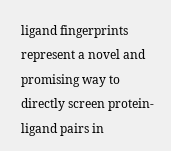ligand fingerprints represent a novel and promising way to directly screen protein-ligand pairs in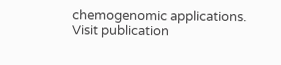chemogenomic applications.
Visit publication